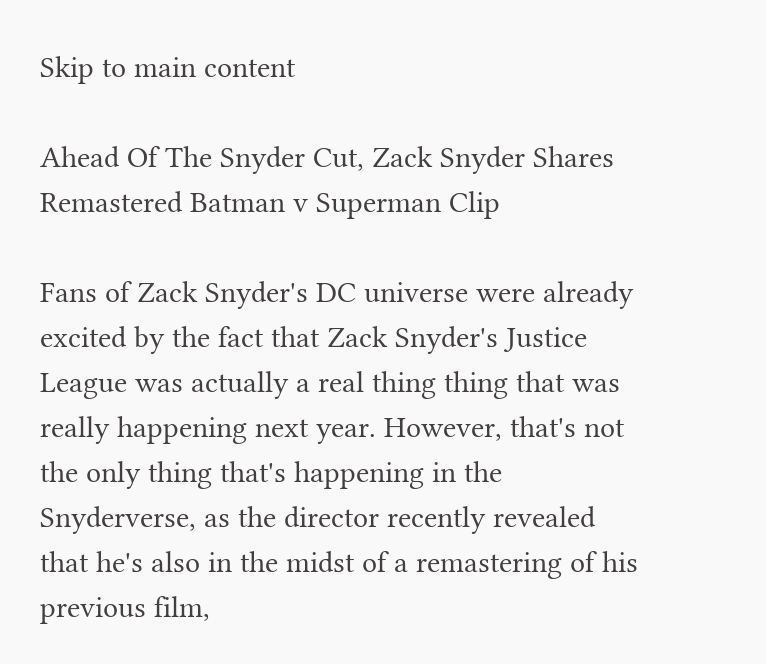Skip to main content

Ahead Of The Snyder Cut, Zack Snyder Shares Remastered Batman v Superman Clip

Fans of Zack Snyder's DC universe were already excited by the fact that Zack Snyder's Justice League was actually a real thing thing that was really happening next year. However, that's not the only thing that's happening in the Snyderverse, as the director recently revealed that he's also in the midst of a remastering of his previous film,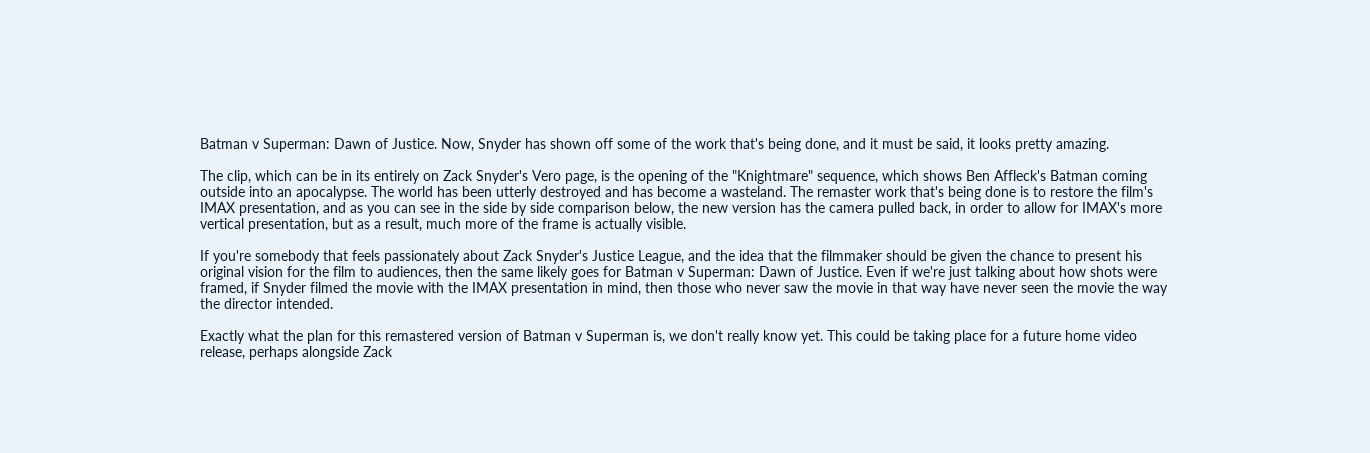Batman v Superman: Dawn of Justice. Now, Snyder has shown off some of the work that's being done, and it must be said, it looks pretty amazing.

The clip, which can be in its entirely on Zack Snyder's Vero page, is the opening of the "Knightmare" sequence, which shows Ben Affleck's Batman coming outside into an apocalypse. The world has been utterly destroyed and has become a wasteland. The remaster work that's being done is to restore the film's IMAX presentation, and as you can see in the side by side comparison below, the new version has the camera pulled back, in order to allow for IMAX's more vertical presentation, but as a result, much more of the frame is actually visible.

If you're somebody that feels passionately about Zack Snyder's Justice League, and the idea that the filmmaker should be given the chance to present his original vision for the film to audiences, then the same likely goes for Batman v Superman: Dawn of Justice. Even if we're just talking about how shots were framed, if Snyder filmed the movie with the IMAX presentation in mind, then those who never saw the movie in that way have never seen the movie the way the director intended.

Exactly what the plan for this remastered version of Batman v Superman is, we don't really know yet. This could be taking place for a future home video release, perhaps alongside Zack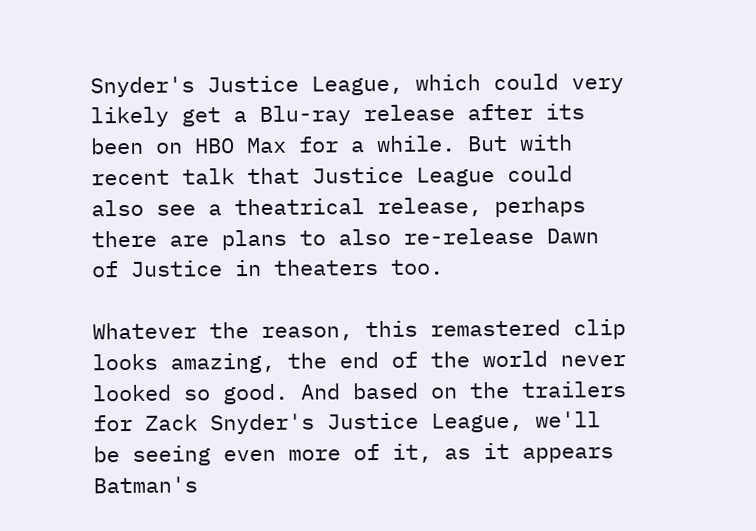Snyder's Justice League, which could very likely get a Blu-ray release after its been on HBO Max for a while. But with recent talk that Justice League could also see a theatrical release, perhaps there are plans to also re-release Dawn of Justice in theaters too.

Whatever the reason, this remastered clip looks amazing, the end of the world never looked so good. And based on the trailers for Zack Snyder's Justice League, we'll be seeing even more of it, as it appears Batman's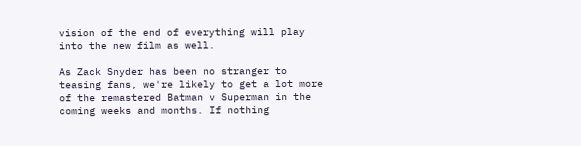vision of the end of everything will play into the new film as well.

As Zack Snyder has been no stranger to teasing fans, we're likely to get a lot more of the remastered Batman v Superman in the coming weeks and months. If nothing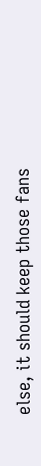else, it should keep those fans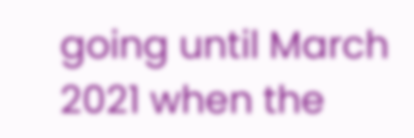going until March 2021 when the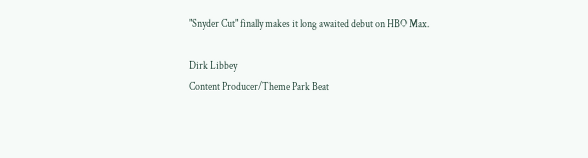"Snyder Cut" finally makes it long awaited debut on HBO Max.

Dirk Libbey
Content Producer/Theme Park Beat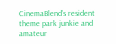CinemaBlend’s resident theme park junkie and amateur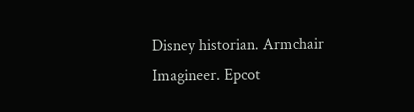Disney historian. Armchair Imagineer. Epcot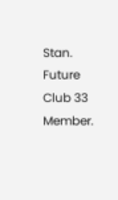Stan. Future Club 33 Member.